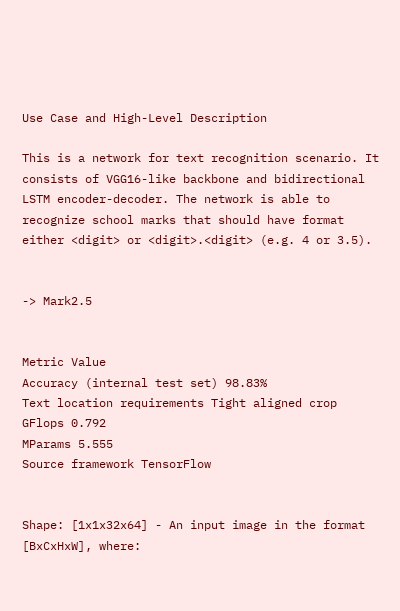Use Case and High-Level Description

This is a network for text recognition scenario. It consists of VGG16-like backbone and bidirectional LSTM encoder-decoder. The network is able to recognize school marks that should have format either <digit> or <digit>.<digit> (e.g. 4 or 3.5).


-> Mark2.5


Metric Value
Accuracy (internal test set) 98.83%
Text location requirements Tight aligned crop
GFlops 0.792
MParams 5.555
Source framework TensorFlow


Shape: [1x1x32x64] - An input image in the format [BxCxHxW], where: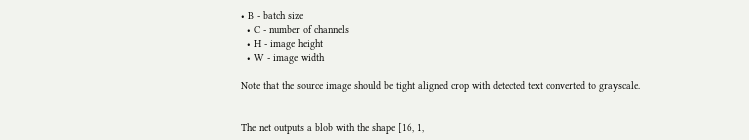• B - batch size
  • C - number of channels
  • H - image height
  • W - image width

Note that the source image should be tight aligned crop with detected text converted to grayscale.


The net outputs a blob with the shape [16, 1,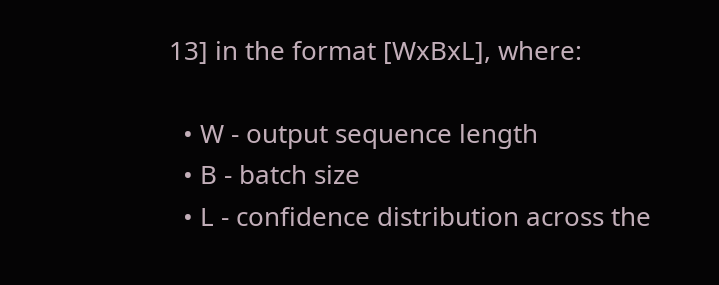13] in the format [WxBxL], where:

  • W - output sequence length
  • B - batch size
  • L - confidence distribution across the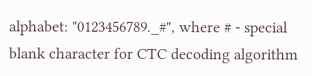alphabet: "0123456789._#", where # - special blank character for CTC decoding algorithm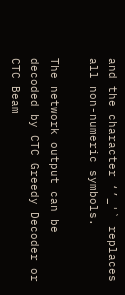and the character ‘’_'` replaces all non-numeric symbols.

The network output can be decoded by CTC Greedy Decoder or CTC Beam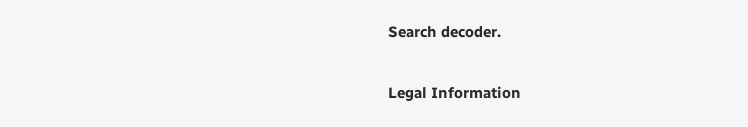Search decoder.

Legal Information